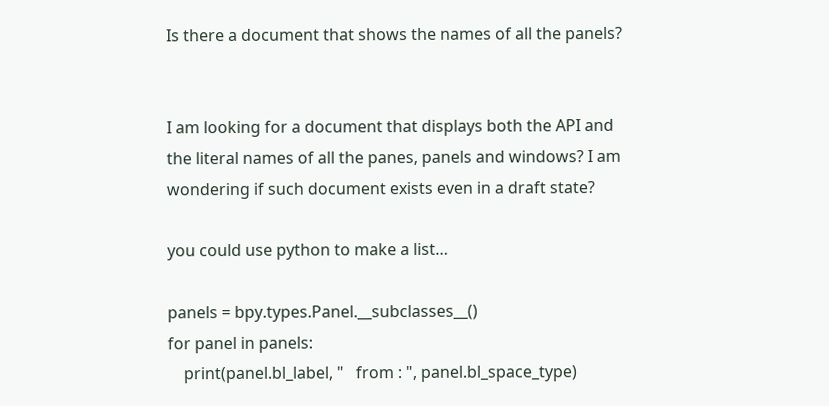Is there a document that shows the names of all the panels?


I am looking for a document that displays both the API and the literal names of all the panes, panels and windows? I am wondering if such document exists even in a draft state?

you could use python to make a list…

panels = bpy.types.Panel.__subclasses__()
for panel in panels:
    print(panel.bl_label, "   from : ", panel.bl_space_type)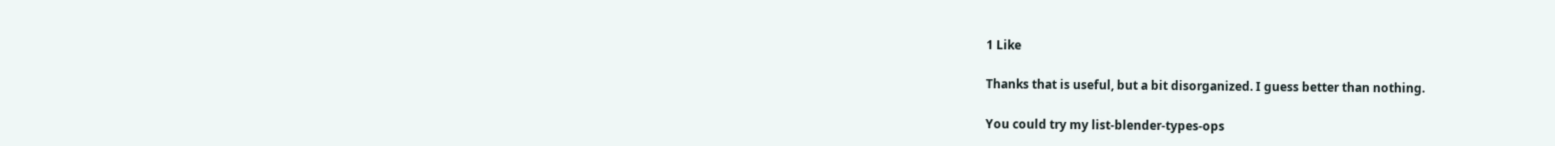1 Like

Thanks that is useful, but a bit disorganized. I guess better than nothing.

You could try my list-blender-types-ops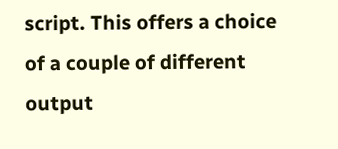script. This offers a choice of a couple of different output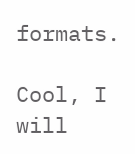formats.

Cool, I will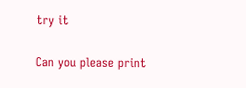try it

Can you please print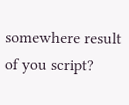somewhere result of you script?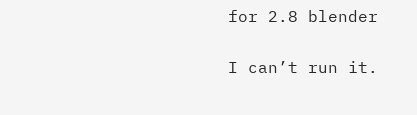for 2.8 blender

I can’t run it.